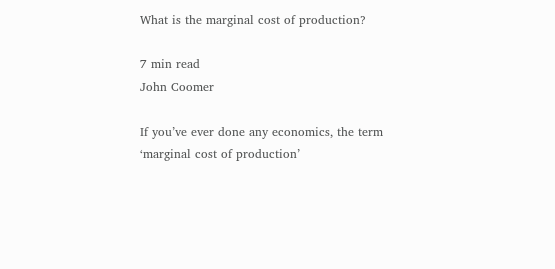What is the marginal cost of production?

7 min read
John Coomer

If you’ve ever done any economics, the term ‘marginal cost of production’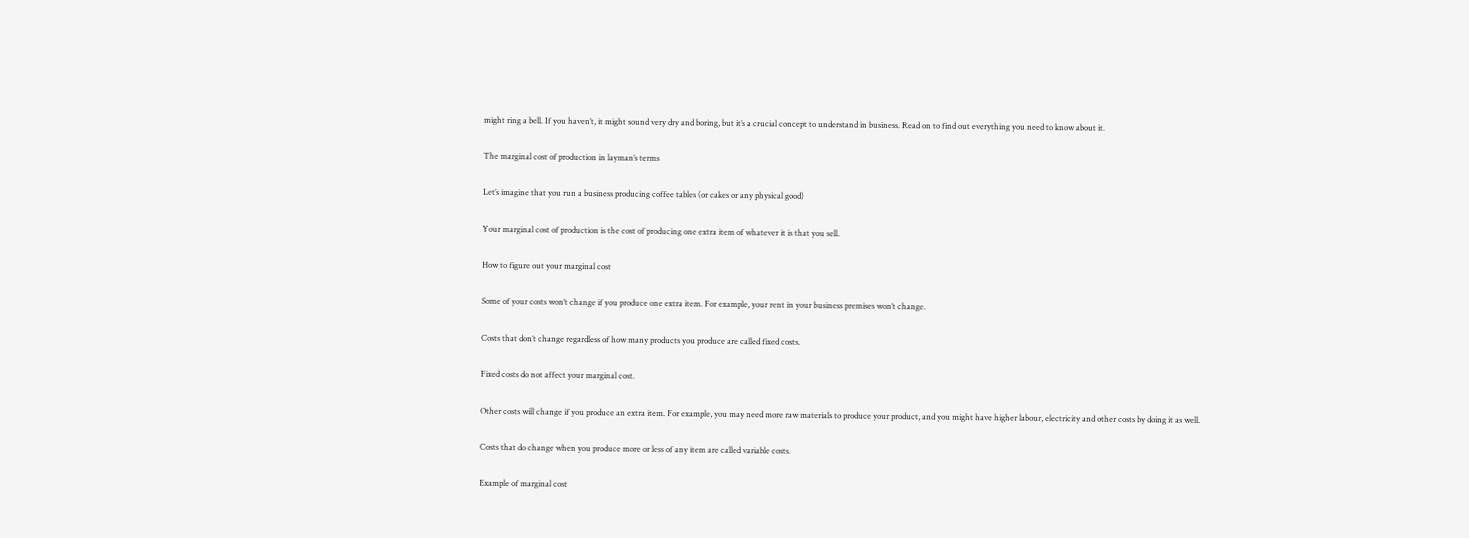might ring a bell. If you haven’t, it might sound very dry and boring, but it’s a crucial concept to understand in business. Read on to find out everything you need to know about it.

The marginal cost of production in layman’s terms

Let’s imagine that you run a business producing coffee tables (or cakes or any physical good)

Your marginal cost of production is the cost of producing one extra item of whatever it is that you sell.

How to figure out your marginal cost

Some of your costs won’t change if you produce one extra item. For example, your rent in your business premises won’t change.

Costs that don’t change regardless of how many products you produce are called fixed costs.

Fixed costs do not affect your marginal cost.

Other costs will change if you produce an extra item. For example, you may need more raw materials to produce your product, and you might have higher labour, electricity and other costs by doing it as well.

Costs that do change when you produce more or less of any item are called variable costs.

Example of marginal cost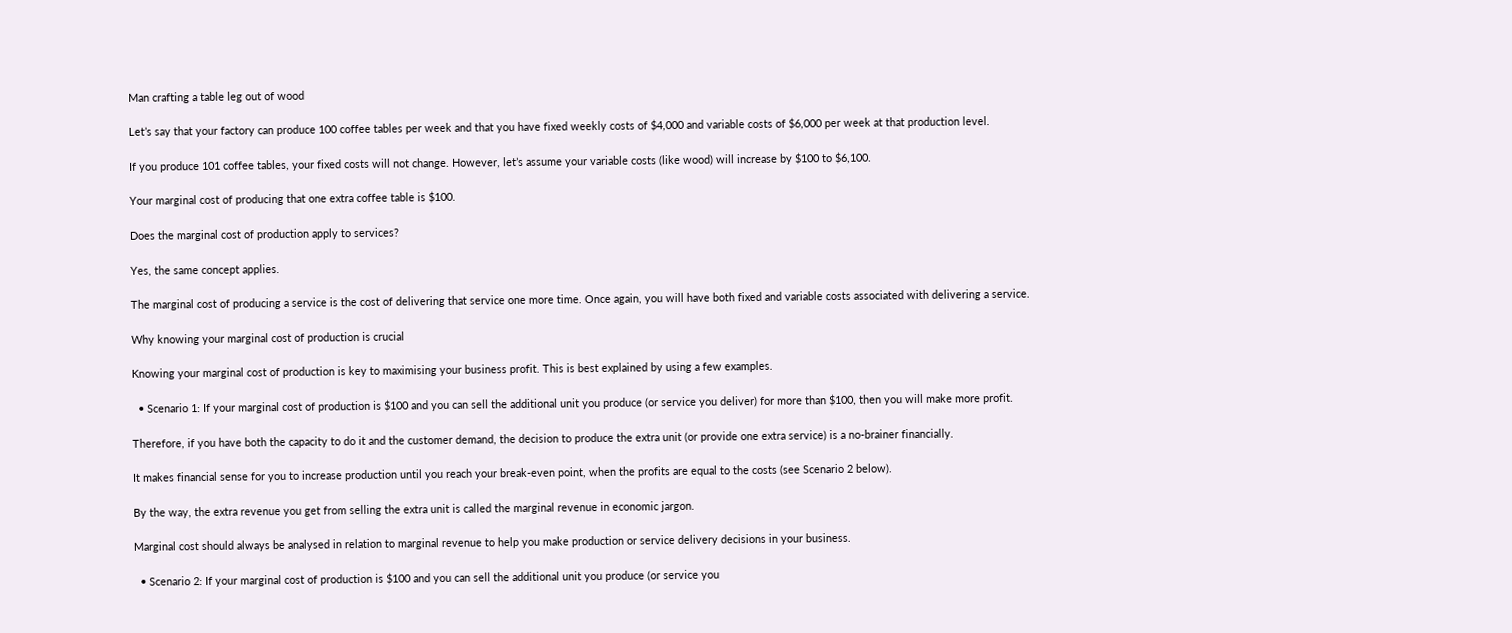Man crafting a table leg out of wood

Let’s say that your factory can produce 100 coffee tables per week and that you have fixed weekly costs of $4,000 and variable costs of $6,000 per week at that production level.

If you produce 101 coffee tables, your fixed costs will not change. However, let’s assume your variable costs (like wood) will increase by $100 to $6,100.

Your marginal cost of producing that one extra coffee table is $100.

Does the marginal cost of production apply to services?

Yes, the same concept applies.

The marginal cost of producing a service is the cost of delivering that service one more time. Once again, you will have both fixed and variable costs associated with delivering a service.

Why knowing your marginal cost of production is crucial

Knowing your marginal cost of production is key to maximising your business profit. This is best explained by using a few examples.

  • Scenario 1: If your marginal cost of production is $100 and you can sell the additional unit you produce (or service you deliver) for more than $100, then you will make more profit.

Therefore, if you have both the capacity to do it and the customer demand, the decision to produce the extra unit (or provide one extra service) is a no-brainer financially.

It makes financial sense for you to increase production until you reach your break-even point, when the profits are equal to the costs (see Scenario 2 below).

By the way, the extra revenue you get from selling the extra unit is called the marginal revenue in economic jargon.

Marginal cost should always be analysed in relation to marginal revenue to help you make production or service delivery decisions in your business.

  • Scenario 2: If your marginal cost of production is $100 and you can sell the additional unit you produce (or service you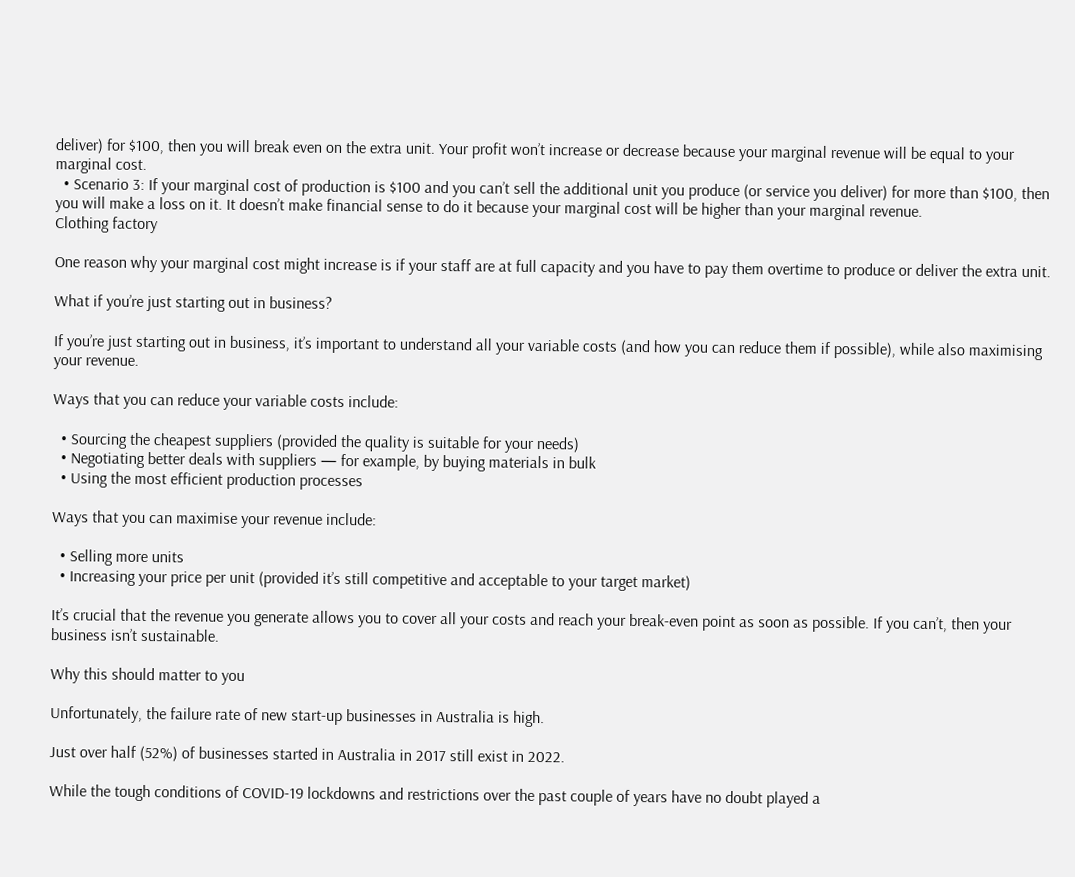deliver) for $100, then you will break even on the extra unit. Your profit won’t increase or decrease because your marginal revenue will be equal to your marginal cost.
  • Scenario 3: If your marginal cost of production is $100 and you can’t sell the additional unit you produce (or service you deliver) for more than $100, then you will make a loss on it. It doesn’t make financial sense to do it because your marginal cost will be higher than your marginal revenue.
Clothing factory

One reason why your marginal cost might increase is if your staff are at full capacity and you have to pay them overtime to produce or deliver the extra unit.

What if you’re just starting out in business?

If you’re just starting out in business, it’s important to understand all your variable costs (and how you can reduce them if possible), while also maximising your revenue.

Ways that you can reduce your variable costs include:

  • Sourcing the cheapest suppliers (provided the quality is suitable for your needs)
  • Negotiating better deals with suppliers — for example, by buying materials in bulk
  • Using the most efficient production processes

Ways that you can maximise your revenue include:

  • Selling more units
  • Increasing your price per unit (provided it’s still competitive and acceptable to your target market)

It’s crucial that the revenue you generate allows you to cover all your costs and reach your break-even point as soon as possible. If you can’t, then your business isn’t sustainable.

Why this should matter to you

Unfortunately, the failure rate of new start-up businesses in Australia is high.

Just over half (52%) of businesses started in Australia in 2017 still exist in 2022.

While the tough conditions of COVID-19 lockdowns and restrictions over the past couple of years have no doubt played a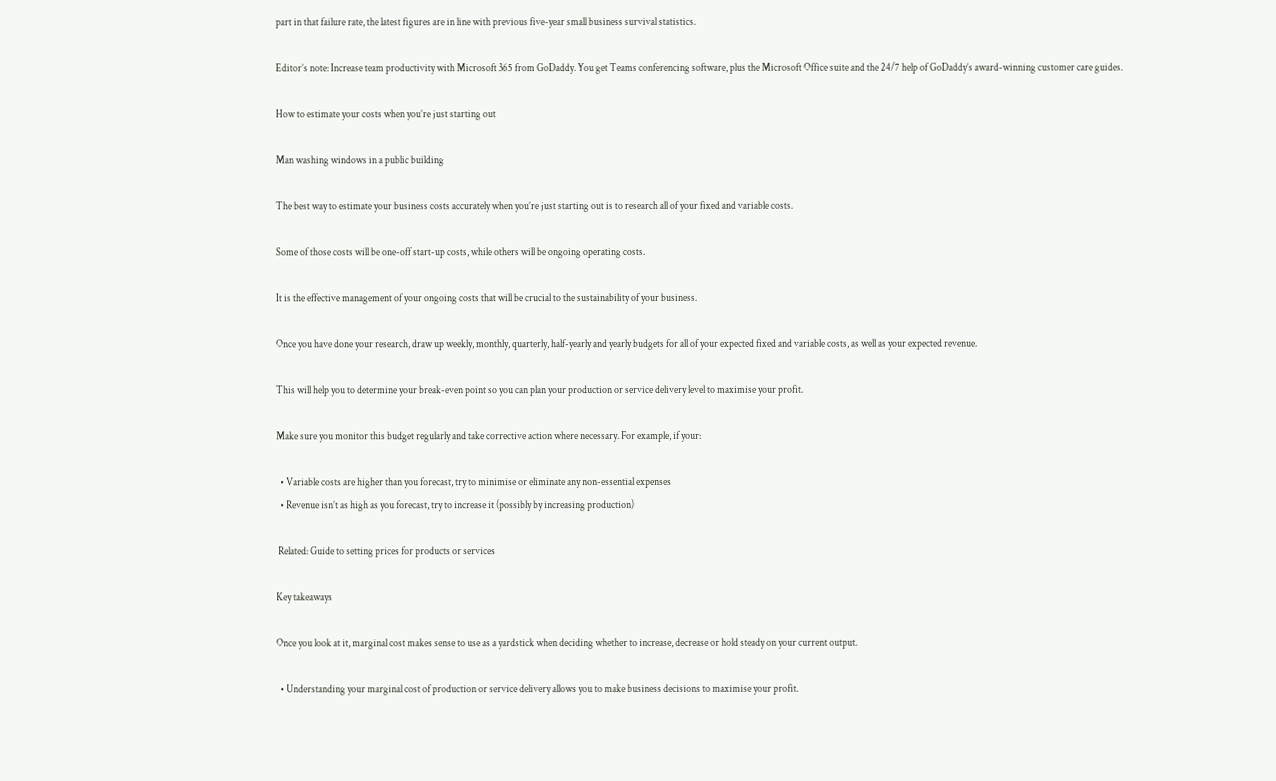part in that failure rate, the latest figures are in line with previous five-year small business survival statistics.

Editor’s note: Increase team productivity with Microsoft 365 from GoDaddy. You get Teams conferencing software, plus the Microsoft Office suite and the 24/7 help of GoDaddy’s award-winning customer care guides.

How to estimate your costs when you’re just starting out

Man washing windows in a public building

The best way to estimate your business costs accurately when you’re just starting out is to research all of your fixed and variable costs.

Some of those costs will be one-off start-up costs, while others will be ongoing operating costs.

It is the effective management of your ongoing costs that will be crucial to the sustainability of your business.

Once you have done your research, draw up weekly, monthly, quarterly, half-yearly and yearly budgets for all of your expected fixed and variable costs, as well as your expected revenue.

This will help you to determine your break-even point so you can plan your production or service delivery level to maximise your profit.

Make sure you monitor this budget regularly and take corrective action where necessary. For example, if your:

  • Variable costs are higher than you forecast, try to minimise or eliminate any non-essential expenses
  • Revenue isn’t as high as you forecast, try to increase it (possibly by increasing production)

 Related: Guide to setting prices for products or services

Key takeaways

Once you look at it, marginal cost makes sense to use as a yardstick when deciding whether to increase, decrease or hold steady on your current output.

  • Understanding your marginal cost of production or service delivery allows you to make business decisions to maximise your profit.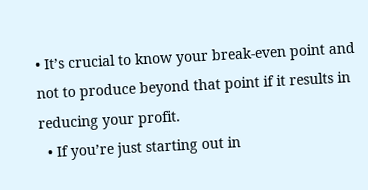• It’s crucial to know your break-even point and not to produce beyond that point if it results in reducing your profit.
  • If you’re just starting out in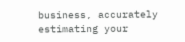business, accurately estimating your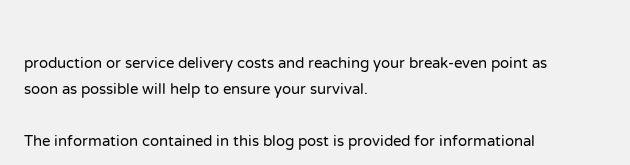production or service delivery costs and reaching your break-even point as soon as possible will help to ensure your survival.

The information contained in this blog post is provided for informational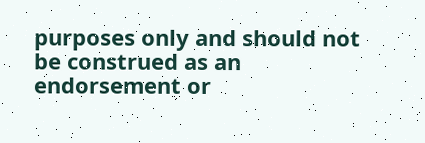purposes only and should not be construed as an endorsement or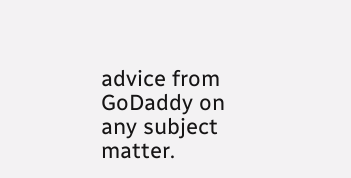advice from GoDaddy on any subject matter.